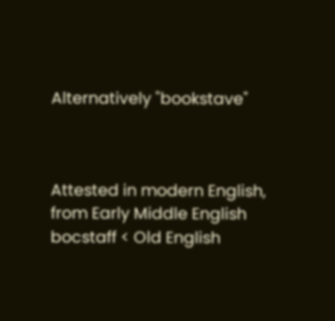Alternatively "bookstave"



Attested in modern English, from Early Middle English bocstaff < Old English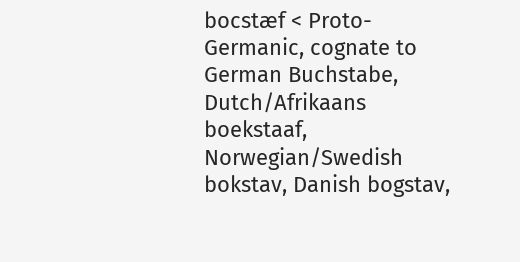bocstæf < Proto-Germanic, cognate to German Buchstabe, Dutch/Afrikaans boekstaaf, Norwegian/Swedish bokstav, Danish bogstav,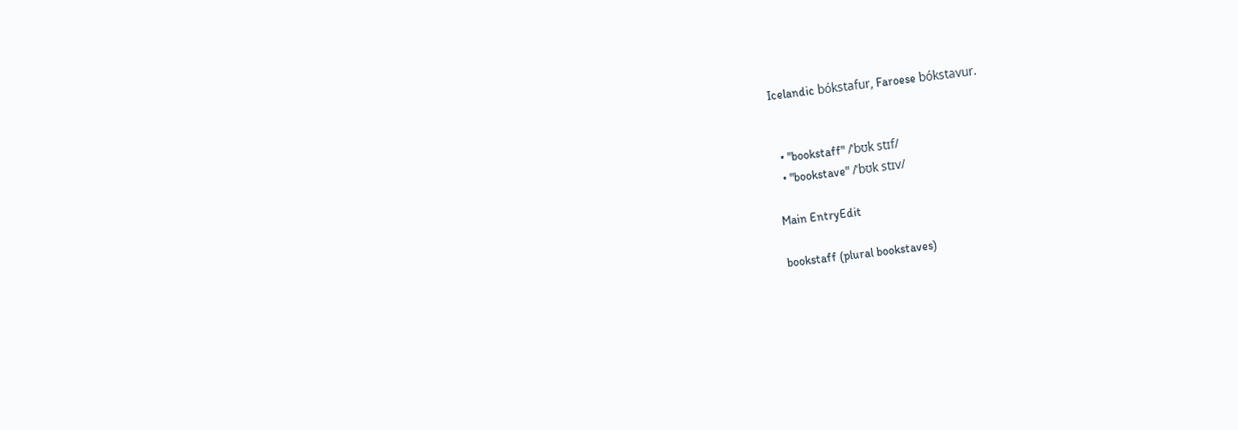Icelandic bókstafur, Faroese bókstavur.


  • "bookstaff" /ˈbʊk stɪf/
  • "bookstave" /ˈbʊk stɪv/

Main EntryEdit

bookstaff (plural bookstaves)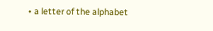• a letter of the alphabet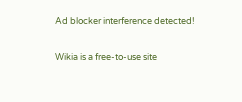Ad blocker interference detected!

Wikia is a free-to-use site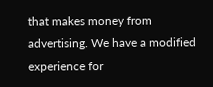that makes money from advertising. We have a modified experience for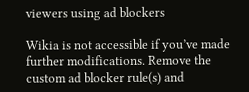viewers using ad blockers

Wikia is not accessible if you’ve made further modifications. Remove the custom ad blocker rule(s) and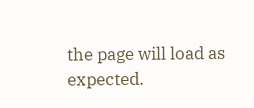the page will load as expected.